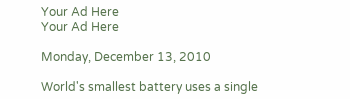Your Ad Here
Your Ad Here

Monday, December 13, 2010

World's smallest battery uses a single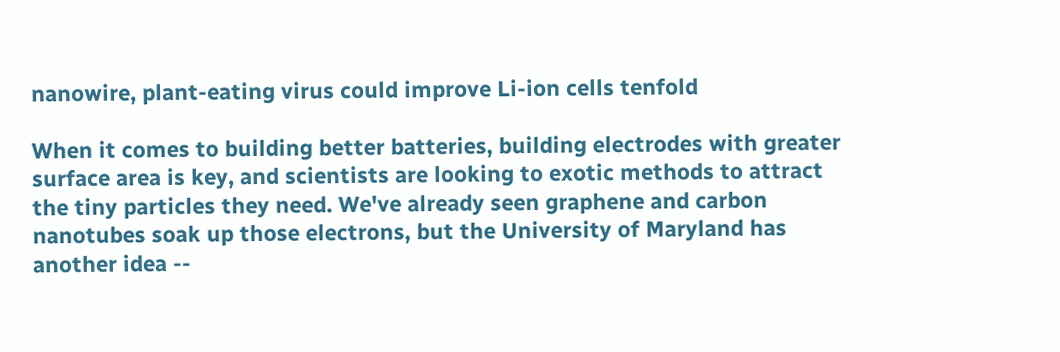nanowire, plant-eating virus could improve Li-ion cells tenfold

When it comes to building better batteries, building electrodes with greater surface area is key, and scientists are looking to exotic methods to attract the tiny particles they need. We've already seen graphene and carbon nanotubes soak up those electrons, but the University of Maryland has another idea --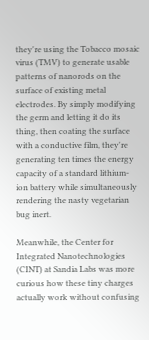they're using the Tobacco mosaic virus (TMV) to generate usable patterns of nanorods on the surface of existing metal electrodes. By simply modifying the germ and letting it do its thing, then coating the surface with a conductive film, they're generating ten times the energy capacity of a standard lithium-ion battery while simultaneously rendering the nasty vegetarian bug inert.

Meanwhile, the Center for Integrated Nanotechnologies (CINT) at Sandia Labs was more curious how these tiny charges actually work without confusing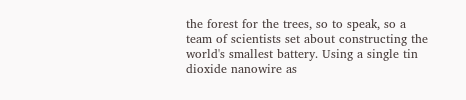the forest for the trees, so to speak, so a team of scientists set about constructing the world's smallest battery. Using a single tin dioxide nanowire as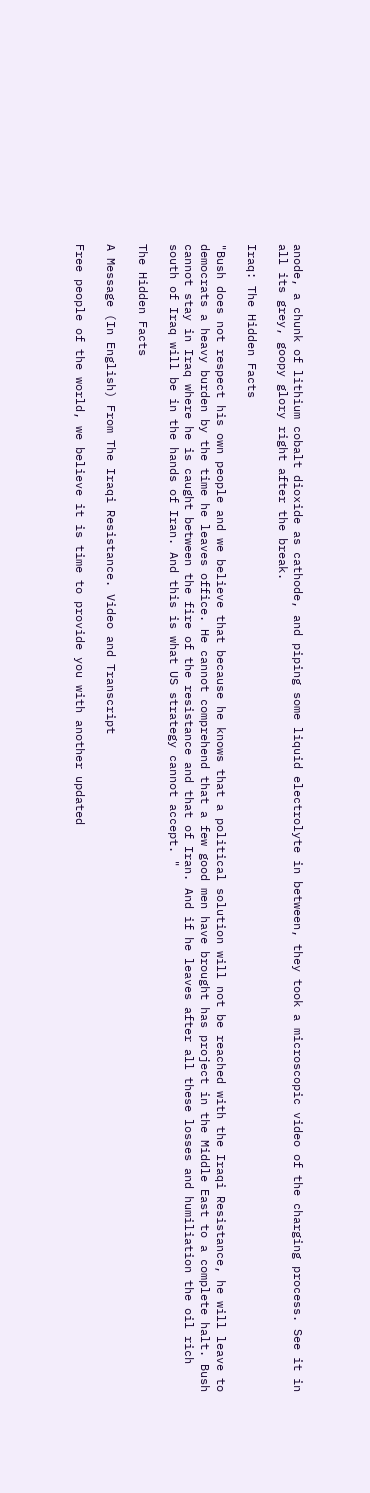anode, a chunk of lithium cobalt dioxide as cathode, and piping some liquid electrolyte in between, they took a microscopic video of the charging process. See it in all its grey, goopy glory right after the break.

Iraq: The Hidden Facts

"Bush does not respect his own people and we believe that because he knows that a political solution will not be reached with the Iraqi Resistance, he will leave to democrats a heavy burden by the time he leaves office. He cannot comprehend that a few good men have brought has project in the Middle East to a complete halt. Bush cannot stay in Iraq where he is caught between the fire of the resistance and that of Iran. And if he leaves after all these losses and humiliation the oil rich south of Iraq will be in the hands of Iran. And this is what US strategy cannot accept. "

The Hidden Facts

A Message (In English) From The Iraqi Resistance. Video and Transcript

Free people of the world, we believe it is time to provide you with another updated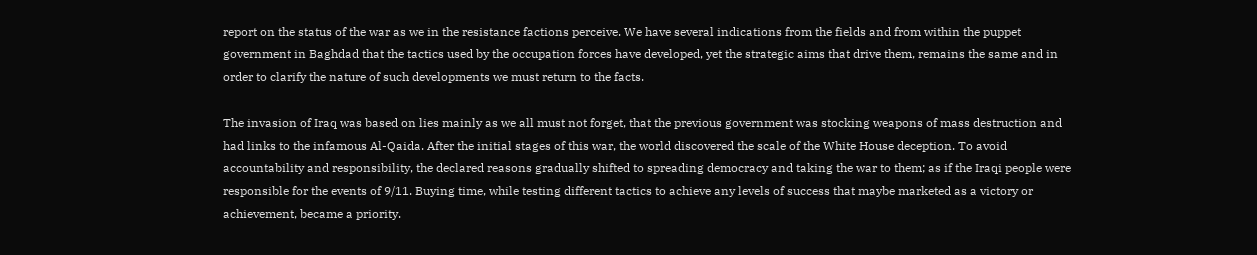report on the status of the war as we in the resistance factions perceive. We have several indications from the fields and from within the puppet government in Baghdad that the tactics used by the occupation forces have developed, yet the strategic aims that drive them, remains the same and in order to clarify the nature of such developments we must return to the facts.

The invasion of Iraq was based on lies mainly as we all must not forget, that the previous government was stocking weapons of mass destruction and had links to the infamous Al-Qaida. After the initial stages of this war, the world discovered the scale of the White House deception. To avoid accountability and responsibility, the declared reasons gradually shifted to spreading democracy and taking the war to them; as if the Iraqi people were responsible for the events of 9/11. Buying time, while testing different tactics to achieve any levels of success that maybe marketed as a victory or achievement, became a priority.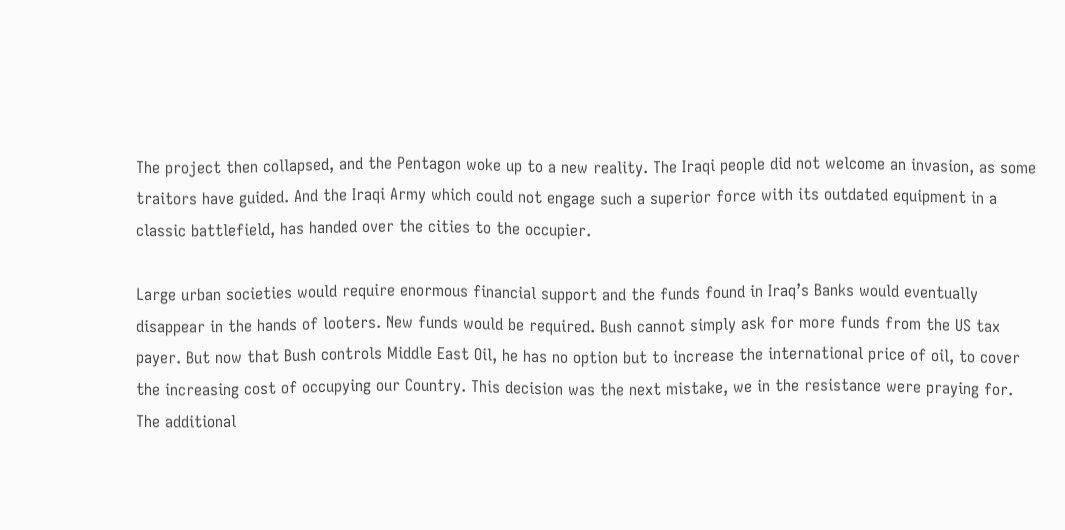The project then collapsed, and the Pentagon woke up to a new reality. The Iraqi people did not welcome an invasion, as some traitors have guided. And the Iraqi Army which could not engage such a superior force with its outdated equipment in a classic battlefield, has handed over the cities to the occupier.

Large urban societies would require enormous financial support and the funds found in Iraq’s Banks would eventually disappear in the hands of looters. New funds would be required. Bush cannot simply ask for more funds from the US tax payer. But now that Bush controls Middle East Oil, he has no option but to increase the international price of oil, to cover the increasing cost of occupying our Country. This decision was the next mistake, we in the resistance were praying for. The additional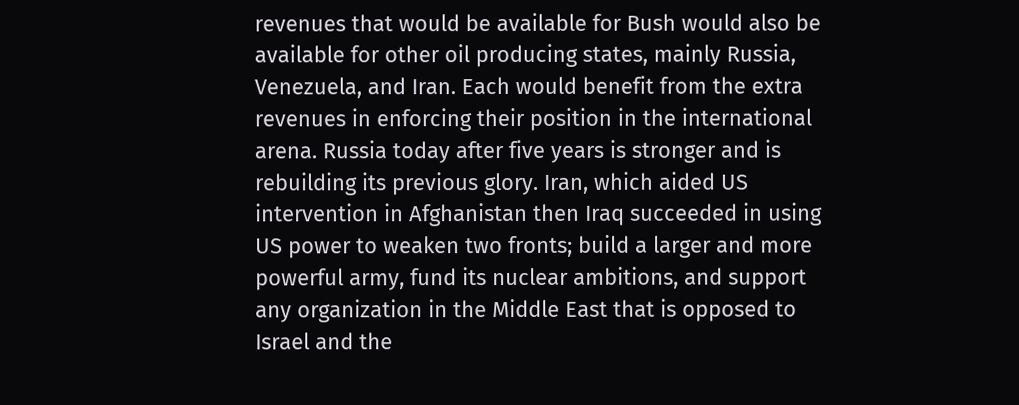revenues that would be available for Bush would also be available for other oil producing states, mainly Russia, Venezuela, and Iran. Each would benefit from the extra revenues in enforcing their position in the international arena. Russia today after five years is stronger and is rebuilding its previous glory. Iran, which aided US intervention in Afghanistan then Iraq succeeded in using US power to weaken two fronts; build a larger and more powerful army, fund its nuclear ambitions, and support any organization in the Middle East that is opposed to Israel and the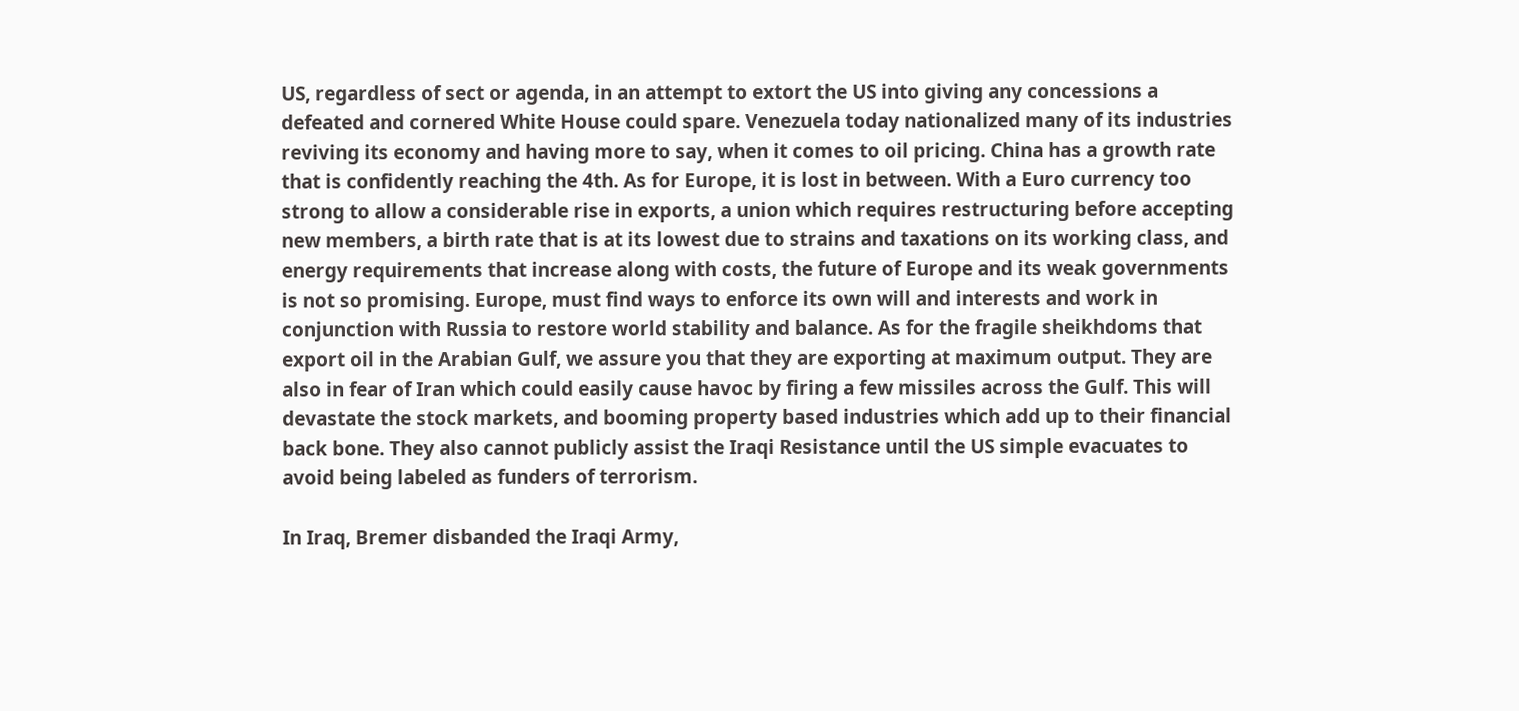US, regardless of sect or agenda, in an attempt to extort the US into giving any concessions a defeated and cornered White House could spare. Venezuela today nationalized many of its industries reviving its economy and having more to say, when it comes to oil pricing. China has a growth rate that is confidently reaching the 4th. As for Europe, it is lost in between. With a Euro currency too strong to allow a considerable rise in exports, a union which requires restructuring before accepting new members, a birth rate that is at its lowest due to strains and taxations on its working class, and energy requirements that increase along with costs, the future of Europe and its weak governments is not so promising. Europe, must find ways to enforce its own will and interests and work in conjunction with Russia to restore world stability and balance. As for the fragile sheikhdoms that export oil in the Arabian Gulf, we assure you that they are exporting at maximum output. They are also in fear of Iran which could easily cause havoc by firing a few missiles across the Gulf. This will devastate the stock markets, and booming property based industries which add up to their financial back bone. They also cannot publicly assist the Iraqi Resistance until the US simple evacuates to avoid being labeled as funders of terrorism.

In Iraq, Bremer disbanded the Iraqi Army,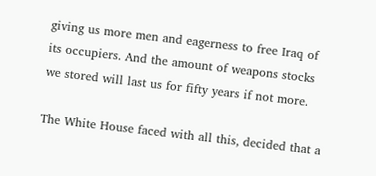giving us more men and eagerness to free Iraq of its occupiers. And the amount of weapons stocks we stored will last us for fifty years if not more.

The White House faced with all this, decided that a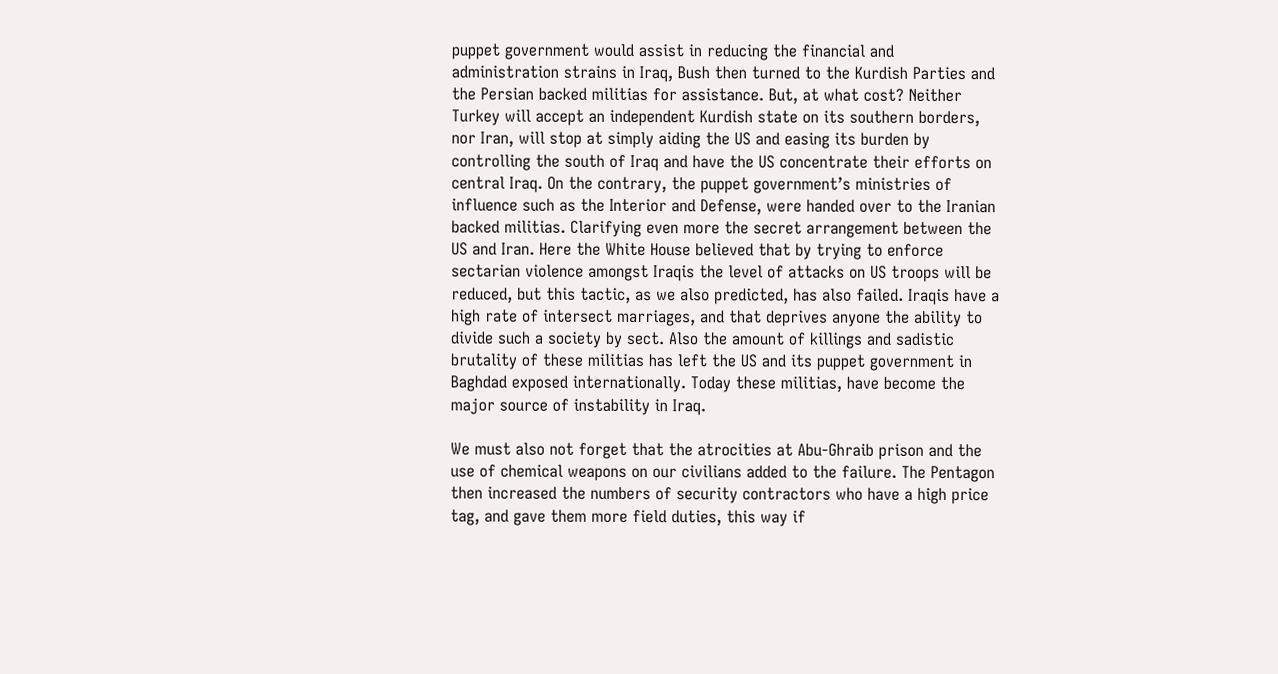puppet government would assist in reducing the financial and administration strains in Iraq, Bush then turned to the Kurdish Parties and the Persian backed militias for assistance. But, at what cost? Neither Turkey will accept an independent Kurdish state on its southern borders, nor Iran, will stop at simply aiding the US and easing its burden by controlling the south of Iraq and have the US concentrate their efforts on central Iraq. On the contrary, the puppet government’s ministries of influence such as the Interior and Defense, were handed over to the Iranian backed militias. Clarifying even more the secret arrangement between the US and Iran. Here the White House believed that by trying to enforce sectarian violence amongst Iraqis the level of attacks on US troops will be reduced, but this tactic, as we also predicted, has also failed. Iraqis have a high rate of intersect marriages, and that deprives anyone the ability to divide such a society by sect. Also the amount of killings and sadistic brutality of these militias has left the US and its puppet government in Baghdad exposed internationally. Today these militias, have become the major source of instability in Iraq.

We must also not forget that the atrocities at Abu-Ghraib prison and the use of chemical weapons on our civilians added to the failure. The Pentagon then increased the numbers of security contractors who have a high price tag, and gave them more field duties, this way if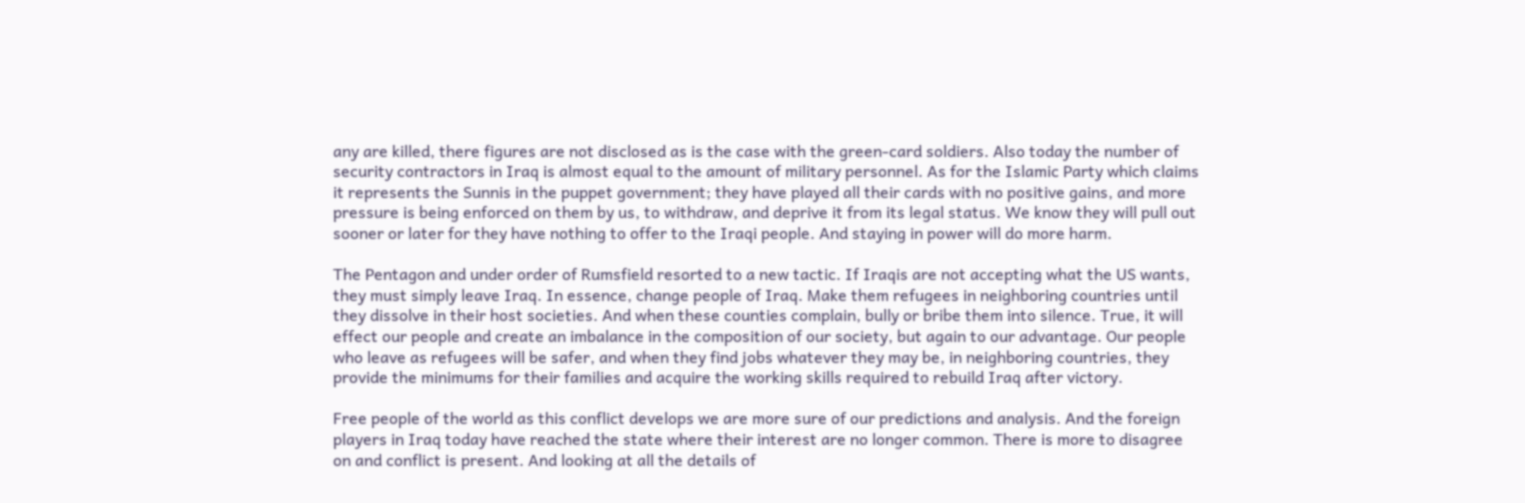any are killed, there figures are not disclosed as is the case with the green-card soldiers. Also today the number of security contractors in Iraq is almost equal to the amount of military personnel. As for the Islamic Party which claims it represents the Sunnis in the puppet government; they have played all their cards with no positive gains, and more pressure is being enforced on them by us, to withdraw, and deprive it from its legal status. We know they will pull out sooner or later for they have nothing to offer to the Iraqi people. And staying in power will do more harm.

The Pentagon and under order of Rumsfield resorted to a new tactic. If Iraqis are not accepting what the US wants, they must simply leave Iraq. In essence, change people of Iraq. Make them refugees in neighboring countries until they dissolve in their host societies. And when these counties complain, bully or bribe them into silence. True, it will effect our people and create an imbalance in the composition of our society, but again to our advantage. Our people who leave as refugees will be safer, and when they find jobs whatever they may be, in neighboring countries, they provide the minimums for their families and acquire the working skills required to rebuild Iraq after victory.

Free people of the world as this conflict develops we are more sure of our predictions and analysis. And the foreign players in Iraq today have reached the state where their interest are no longer common. There is more to disagree on and conflict is present. And looking at all the details of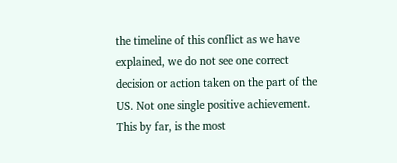the timeline of this conflict as we have explained, we do not see one correct decision or action taken on the part of the US. Not one single positive achievement. This by far, is the most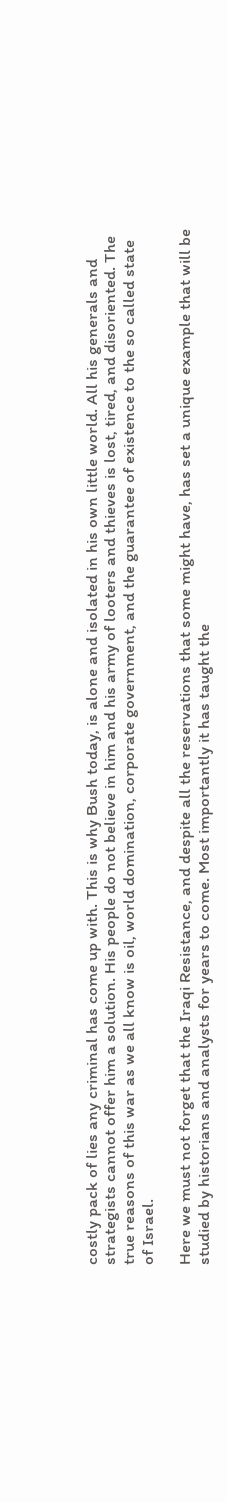costly pack of lies any criminal has come up with. This is why Bush today, is alone and isolated in his own little world. All his generals and strategists cannot offer him a solution. His people do not believe in him and his army of looters and thieves is lost, tired, and disoriented. The true reasons of this war as we all know is oil, world domination, corporate government, and the guarantee of existence to the so called state of Israel.

Here we must not forget that the Iraqi Resistance, and despite all the reservations that some might have, has set a unique example that will be studied by historians and analysts for years to come. Most importantly it has taught the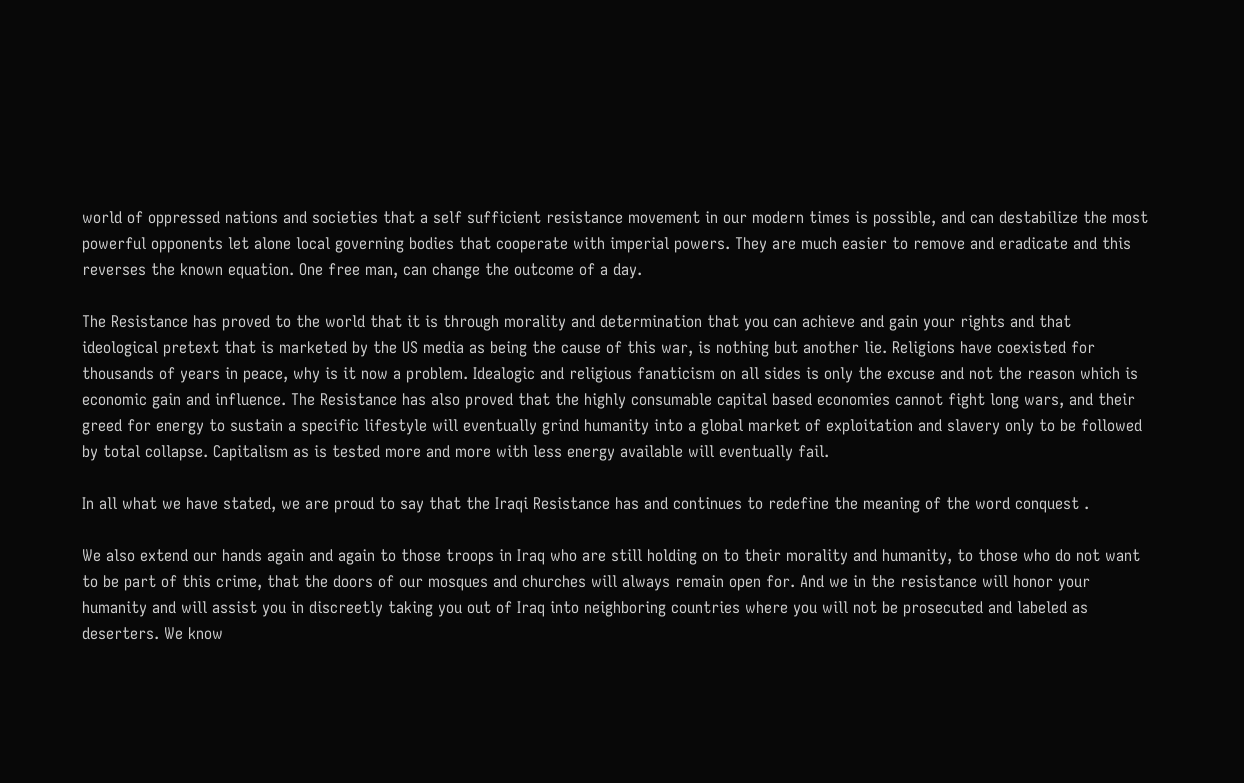world of oppressed nations and societies that a self sufficient resistance movement in our modern times is possible, and can destabilize the most powerful opponents let alone local governing bodies that cooperate with imperial powers. They are much easier to remove and eradicate and this reverses the known equation. One free man, can change the outcome of a day.

The Resistance has proved to the world that it is through morality and determination that you can achieve and gain your rights and that ideological pretext that is marketed by the US media as being the cause of this war, is nothing but another lie. Religions have coexisted for thousands of years in peace, why is it now a problem. Idealogic and religious fanaticism on all sides is only the excuse and not the reason which is economic gain and influence. The Resistance has also proved that the highly consumable capital based economies cannot fight long wars, and their greed for energy to sustain a specific lifestyle will eventually grind humanity into a global market of exploitation and slavery only to be followed by total collapse. Capitalism as is tested more and more with less energy available will eventually fail.

In all what we have stated, we are proud to say that the Iraqi Resistance has and continues to redefine the meaning of the word conquest .

We also extend our hands again and again to those troops in Iraq who are still holding on to their morality and humanity, to those who do not want to be part of this crime, that the doors of our mosques and churches will always remain open for. And we in the resistance will honor your humanity and will assist you in discreetly taking you out of Iraq into neighboring countries where you will not be prosecuted and labeled as deserters. We know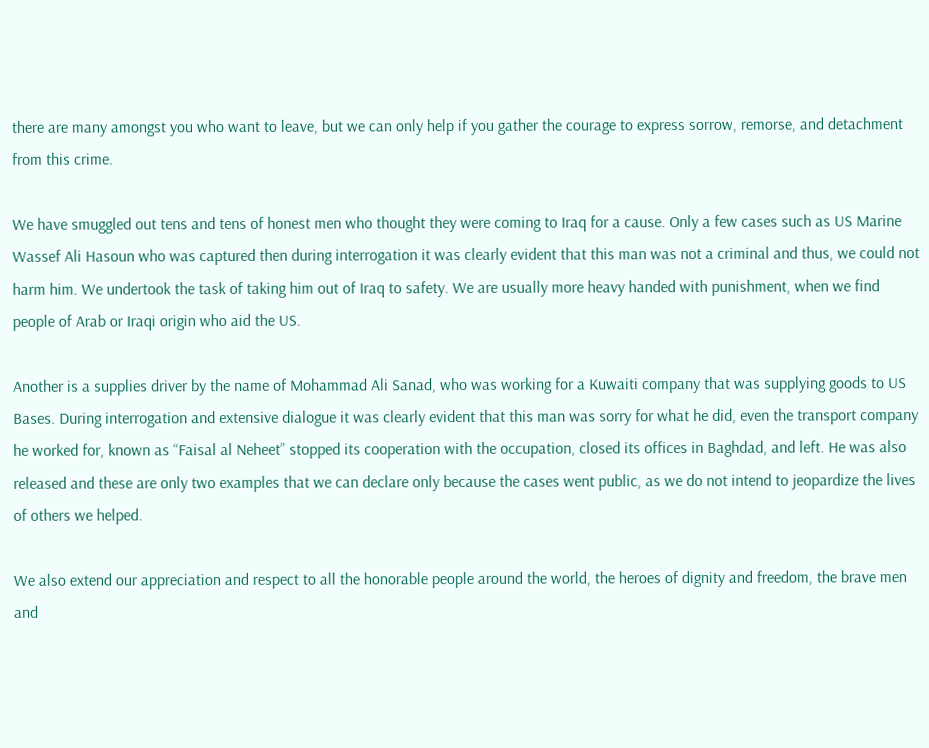there are many amongst you who want to leave, but we can only help if you gather the courage to express sorrow, remorse, and detachment from this crime.

We have smuggled out tens and tens of honest men who thought they were coming to Iraq for a cause. Only a few cases such as US Marine Wassef Ali Hasoun who was captured then during interrogation it was clearly evident that this man was not a criminal and thus, we could not harm him. We undertook the task of taking him out of Iraq to safety. We are usually more heavy handed with punishment, when we find people of Arab or Iraqi origin who aid the US.

Another is a supplies driver by the name of Mohammad Ali Sanad, who was working for a Kuwaiti company that was supplying goods to US Bases. During interrogation and extensive dialogue it was clearly evident that this man was sorry for what he did, even the transport company he worked for, known as “Faisal al Neheet” stopped its cooperation with the occupation, closed its offices in Baghdad, and left. He was also released and these are only two examples that we can declare only because the cases went public, as we do not intend to jeopardize the lives of others we helped.

We also extend our appreciation and respect to all the honorable people around the world, the heroes of dignity and freedom, the brave men and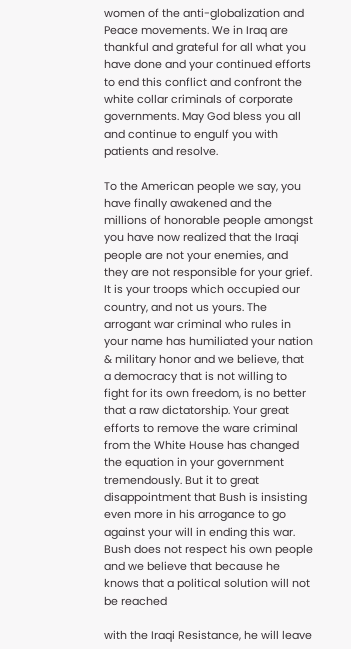women of the anti-globalization and Peace movements. We in Iraq are thankful and grateful for all what you have done and your continued efforts to end this conflict and confront the white collar criminals of corporate governments. May God bless you all and continue to engulf you with patients and resolve.

To the American people we say, you have finally awakened and the millions of honorable people amongst you have now realized that the Iraqi people are not your enemies, and they are not responsible for your grief. It is your troops which occupied our country, and not us yours. The arrogant war criminal who rules in your name has humiliated your nation & military honor and we believe, that a democracy that is not willing to fight for its own freedom, is no better that a raw dictatorship. Your great efforts to remove the ware criminal from the White House has changed the equation in your government tremendously. But it to great disappointment that Bush is insisting even more in his arrogance to go against your will in ending this war. Bush does not respect his own people and we believe that because he knows that a political solution will not be reached

with the Iraqi Resistance, he will leave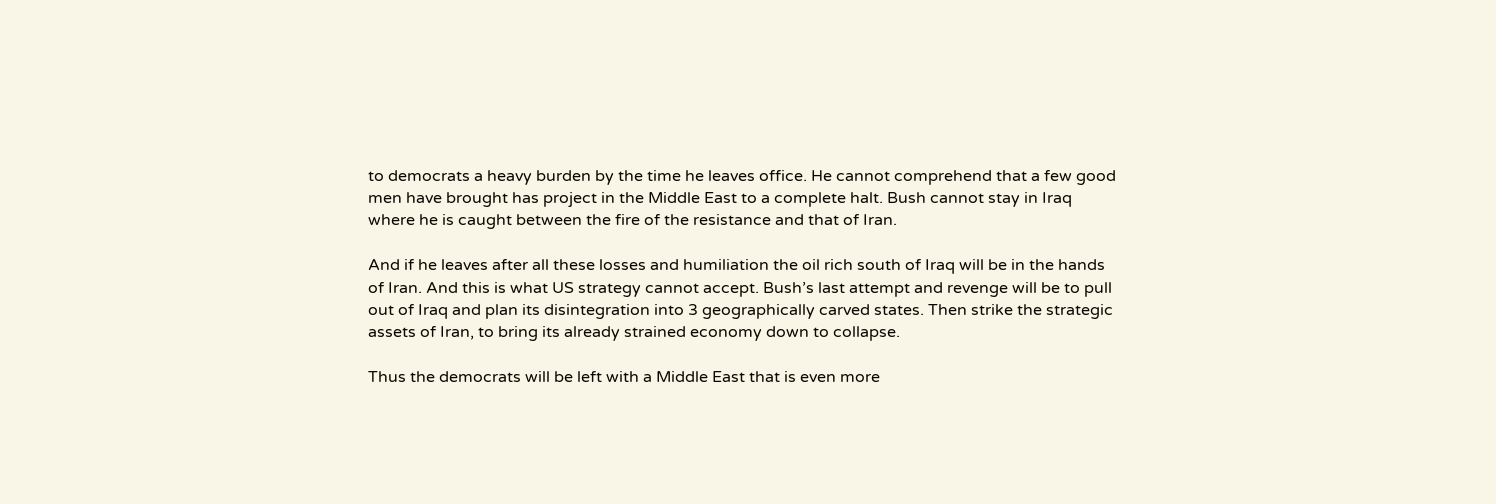to democrats a heavy burden by the time he leaves office. He cannot comprehend that a few good men have brought has project in the Middle East to a complete halt. Bush cannot stay in Iraq where he is caught between the fire of the resistance and that of Iran.

And if he leaves after all these losses and humiliation the oil rich south of Iraq will be in the hands of Iran. And this is what US strategy cannot accept. Bush’s last attempt and revenge will be to pull out of Iraq and plan its disintegration into 3 geographically carved states. Then strike the strategic assets of Iran, to bring its already strained economy down to collapse.

Thus the democrats will be left with a Middle East that is even more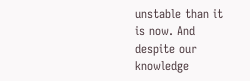unstable than it is now. And despite our knowledge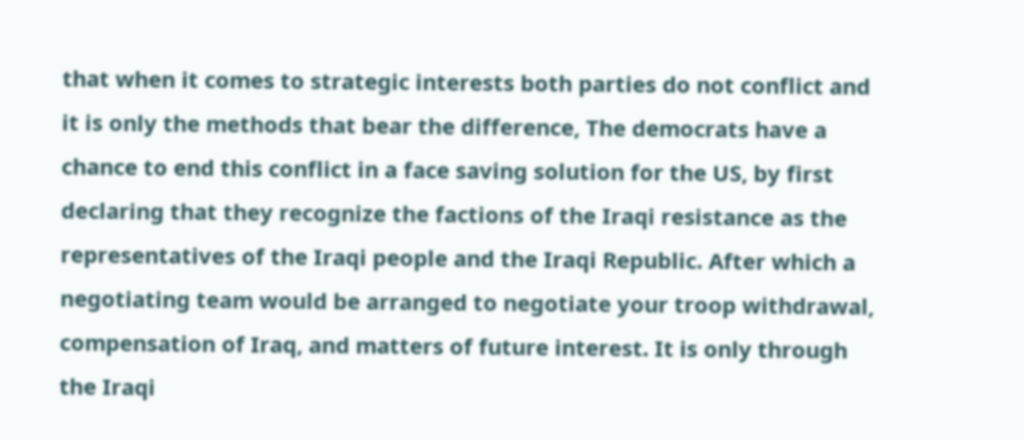that when it comes to strategic interests both parties do not conflict and it is only the methods that bear the difference, The democrats have a chance to end this conflict in a face saving solution for the US, by first declaring that they recognize the factions of the Iraqi resistance as the representatives of the Iraqi people and the Iraqi Republic. After which a negotiating team would be arranged to negotiate your troop withdrawal, compensation of Iraq, and matters of future interest. It is only through the Iraqi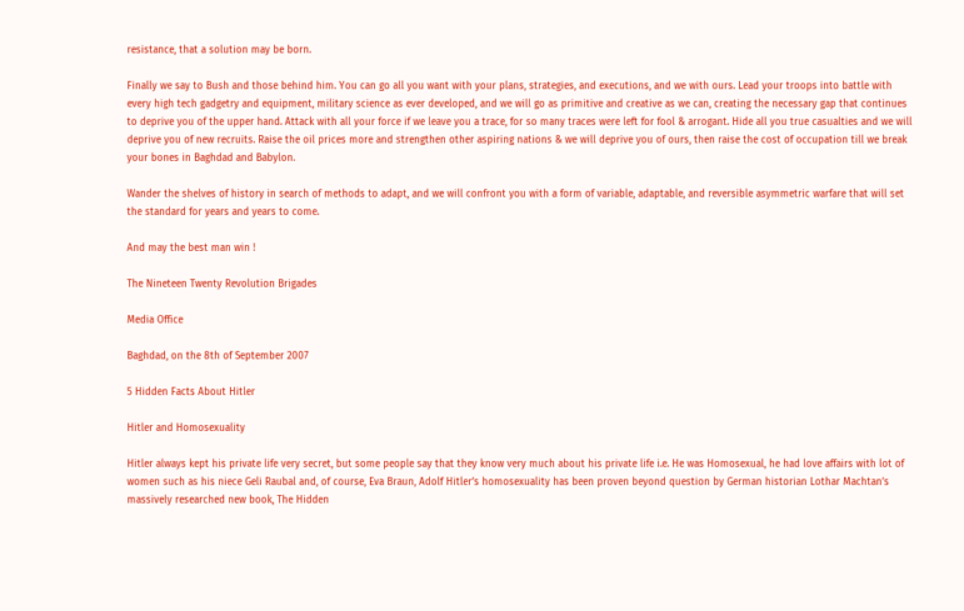resistance, that a solution may be born.

Finally we say to Bush and those behind him. You can go all you want with your plans, strategies, and executions, and we with ours. Lead your troops into battle with every high tech gadgetry and equipment, military science as ever developed, and we will go as primitive and creative as we can, creating the necessary gap that continues to deprive you of the upper hand. Attack with all your force if we leave you a trace, for so many traces were left for fool & arrogant. Hide all you true casualties and we will deprive you of new recruits. Raise the oil prices more and strengthen other aspiring nations & we will deprive you of ours, then raise the cost of occupation till we break your bones in Baghdad and Babylon.

Wander the shelves of history in search of methods to adapt, and we will confront you with a form of variable, adaptable, and reversible asymmetric warfare that will set the standard for years and years to come.

And may the best man win !

The Nineteen Twenty Revolution Brigades

Media Office

Baghdad, on the 8th of September 2007

5 Hidden Facts About Hitler

Hitler and Homosexuality

Hitler always kept his private life very secret, but some people say that they know very much about his private life i.e. He was Homosexual, he had love affairs with lot of women such as his niece Geli Raubal and, of course, Eva Braun, Adolf Hitler’s homosexuality has been proven beyond question by German historian Lothar Machtan’s massively researched new book, The Hidden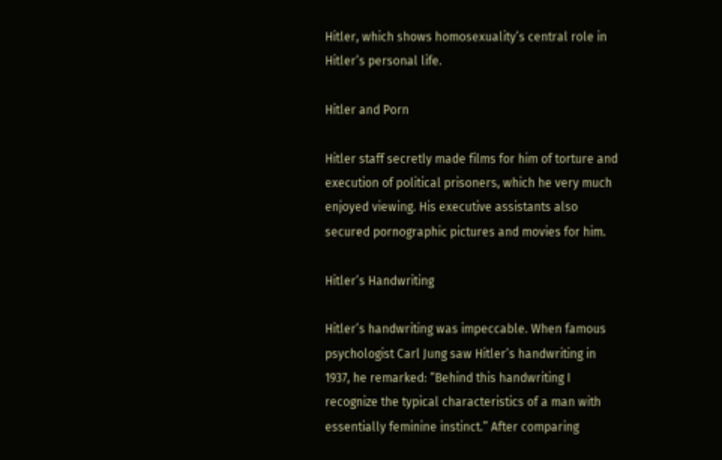Hitler, which shows homosexuality’s central role in Hitler’s personal life.

Hitler and Porn

Hitler staff secretly made films for him of torture and execution of political prisoners, which he very much enjoyed viewing. His executive assistants also secured pornographic pictures and movies for him.

Hitler’s Handwriting

Hitler’s handwriting was impeccable. When famous psychologist Carl Jung saw Hitler’s handwriting in 1937, he remarked: “Behind this handwriting I recognize the typical characteristics of a man with essentially feminine instinct.” After comparing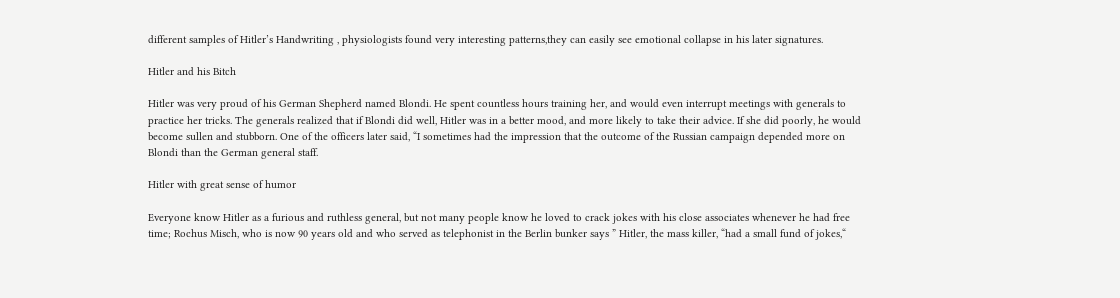different samples of Hitler’s Handwriting , physiologists found very interesting patterns,they can easily see emotional collapse in his later signatures.

Hitler and his Bitch

Hitler was very proud of his German Shepherd named Blondi. He spent countless hours training her, and would even interrupt meetings with generals to practice her tricks. The generals realized that if Blondi did well, Hitler was in a better mood, and more likely to take their advice. If she did poorly, he would become sullen and stubborn. One of the officers later said, “I sometimes had the impression that the outcome of the Russian campaign depended more on Blondi than the German general staff.

Hitler with great sense of humor

Everyone know Hitler as a furious and ruthless general, but not many people know he loved to crack jokes with his close associates whenever he had free time; Rochus Misch, who is now 90 years old and who served as telephonist in the Berlin bunker says ” Hitler, the mass killer, “had a small fund of jokes,“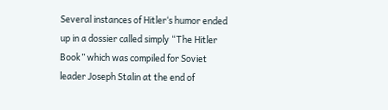Several instances of Hitler‘s humor ended up in a dossier called simply “The Hitler Book” which was compiled for Soviet leader Joseph Stalin at the end of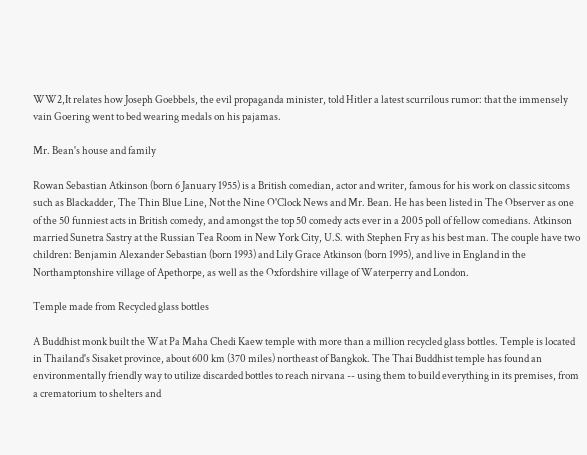WW2,It relates how Joseph Goebbels, the evil propaganda minister, told Hitler a latest scurrilous rumor: that the immensely vain Goering went to bed wearing medals on his pajamas.

Mr. Bean's house and family

Rowan Sebastian Atkinson (born 6 January 1955) is a British comedian, actor and writer, famous for his work on classic sitcoms such as Blackadder, The Thin Blue Line, Not the Nine O'Clock News and Mr. Bean. He has been listed in The Observer as one of the 50 funniest acts in British comedy, and amongst the top 50 comedy acts ever in a 2005 poll of fellow comedians. Atkinson married Sunetra Sastry at the Russian Tea Room in New York City, U.S. with Stephen Fry as his best man. The couple have two children: Benjamin Alexander Sebastian (born 1993) and Lily Grace Atkinson (born 1995), and live in England in the Northamptonshire village of Apethorpe, as well as the Oxfordshire village of Waterperry and London.

Temple made from Recycled glass bottles

A Buddhist monk built the Wat Pa Maha Chedi Kaew temple with more than a million recycled glass bottles. Temple is located in Thailand's Sisaket province, about 600 km (370 miles) northeast of Bangkok. The Thai Buddhist temple has found an environmentally friendly way to utilize discarded bottles to reach nirvana -- using them to build everything in its premises, from a crematorium to shelters and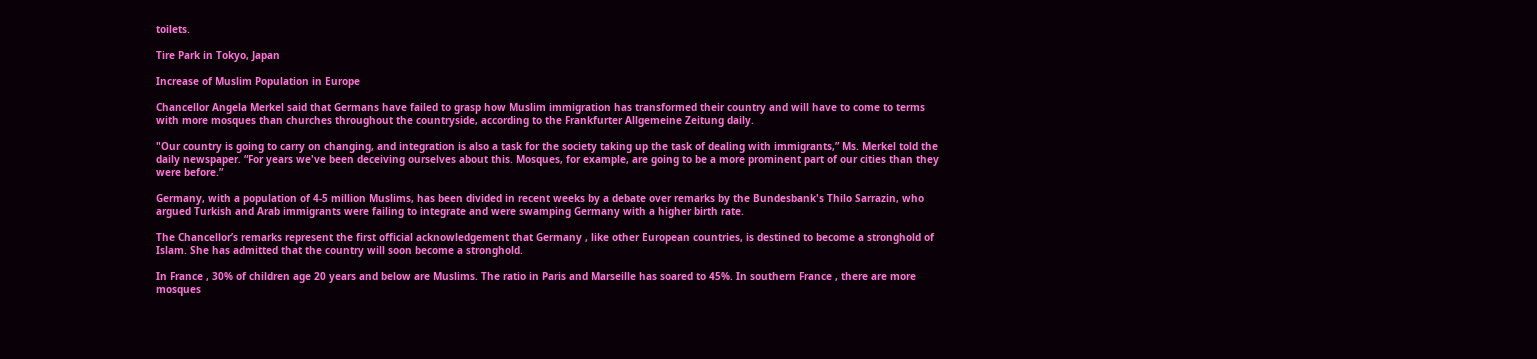toilets.

Tire Park in Tokyo, Japan

Increase of Muslim Population in Europe

Chancellor Angela Merkel said that Germans have failed to grasp how Muslim immigration has transformed their country and will have to come to terms with more mosques than churches throughout the countryside, according to the Frankfurter Allgemeine Zeitung daily.

"Our country is going to carry on changing, and integration is also a task for the society taking up the task of dealing with immigrants,” Ms. Merkel told the daily newspaper. “For years we've been deceiving ourselves about this. Mosques, for example, are going to be a more prominent part of our cities than they were before.”

Germany, with a population of 4-5 million Muslims, has been divided in recent weeks by a debate over remarks by the Bundesbank's Thilo Sarrazin, who argued Turkish and Arab immigrants were failing to integrate and were swamping Germany with a higher birth rate.

The Chancellor’s remarks represent the first official acknowledgement that Germany , like other European countries, is destined to become a stronghold of Islam. She has admitted that the country will soon become a stronghold.

In France , 30% of children age 20 years and below are Muslims. The ratio in Paris and Marseille has soared to 45%. In southern France , there are more mosques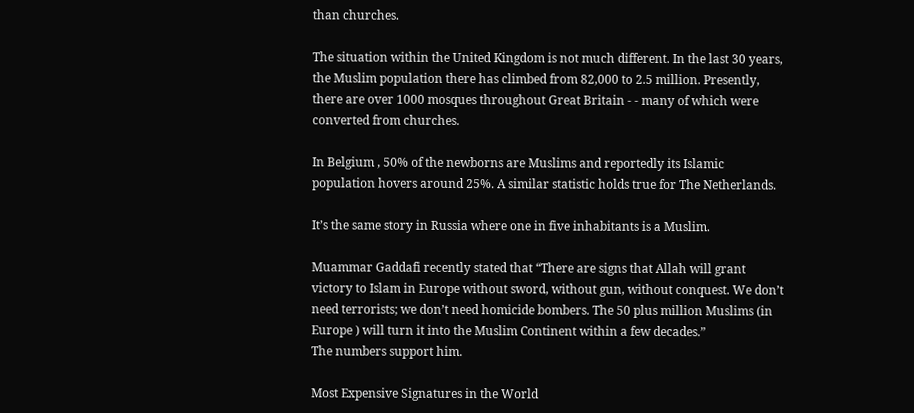than churches.

The situation within the United Kingdom is not much different. In the last 30 years, the Muslim population there has climbed from 82,000 to 2.5 million. Presently, there are over 1000 mosques throughout Great Britain - - many of which were converted from churches.

In Belgium , 50% of the newborns are Muslims and reportedly its Islamic population hovers around 25%. A similar statistic holds true for The Netherlands.

It’s the same story in Russia where one in five inhabitants is a Muslim.

Muammar Gaddafi recently stated that “There are signs that Allah will grant victory to Islam in Europe without sword, without gun, without conquest. We don’t need terrorists; we don’t need homicide bombers. The 50 plus million Muslims (in Europe ) will turn it into the Muslim Continent within a few decades.”
The numbers support him.

Most Expensive Signatures in the World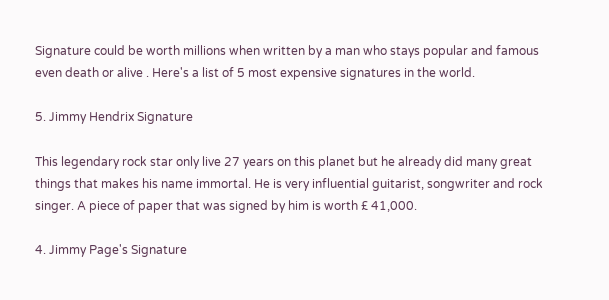Signature could be worth millions when written by a man who stays popular and famous even death or alive . Here's a list of 5 most expensive signatures in the world.

5. Jimmy Hendrix Signature

This legendary rock star only live 27 years on this planet but he already did many great things that makes his name immortal. He is very influential guitarist, songwriter and rock singer. A piece of paper that was signed by him is worth £ 41,000.

4. Jimmy Page's Signature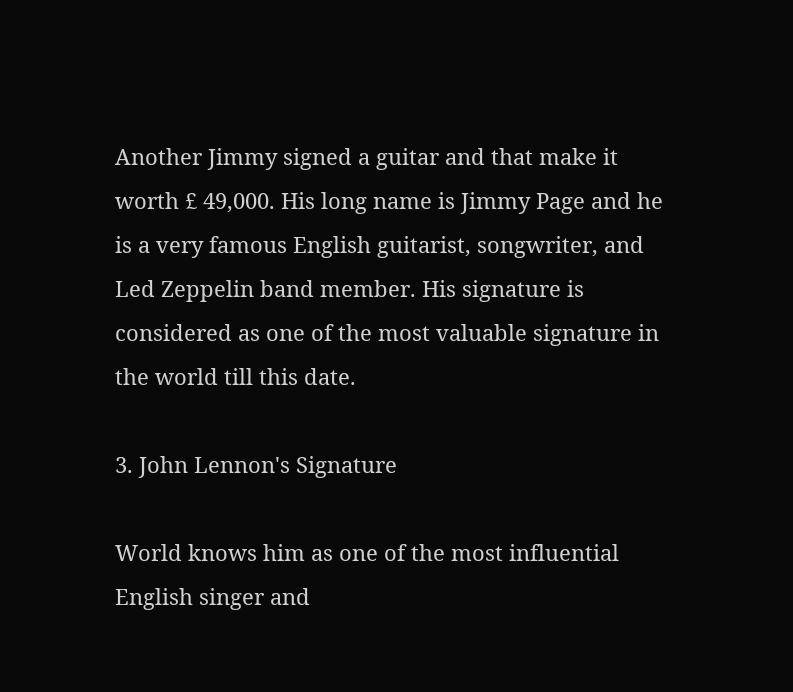Another Jimmy signed a guitar and that make it worth £ 49,000. His long name is Jimmy Page and he is a very famous English guitarist, songwriter, and Led Zeppelin band member. His signature is considered as one of the most valuable signature in the world till this date.

3. John Lennon's Signature

World knows him as one of the most influential English singer and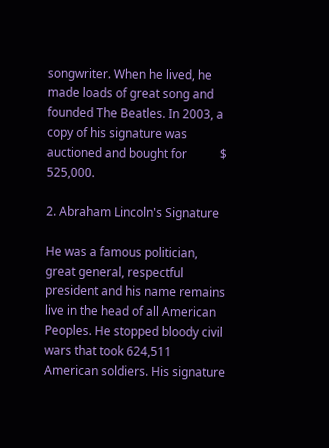songwriter. When he lived, he made loads of great song and founded The Beatles. In 2003, a copy of his signature was auctioned and bought for           $ 525,000.

2. Abraham Lincoln's Signature

He was a famous politician, great general, respectful president and his name remains live in the head of all American Peoples. He stopped bloody civil wars that took 624,511 American soldiers. His signature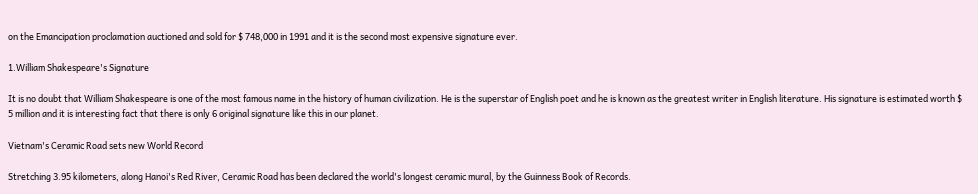on the Emancipation proclamation auctioned and sold for $ 748,000 in 1991 and it is the second most expensive signature ever.

1.William Shakespeare's Signature

It is no doubt that William Shakespeare is one of the most famous name in the history of human civilization. He is the superstar of English poet and he is known as the greatest writer in English literature. His signature is estimated worth $ 5 million and it is interesting fact that there is only 6 original signature like this in our planet.

Vietnam's Ceramic Road sets new World Record

Stretching 3.95 kilometers, along Hanoi's Red River, Ceramic Road has been declared the world's longest ceramic mural, by the Guinness Book of Records.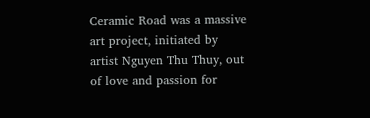Ceramic Road was a massive art project, initiated by artist Nguyen Thu Thuy, out of love and passion for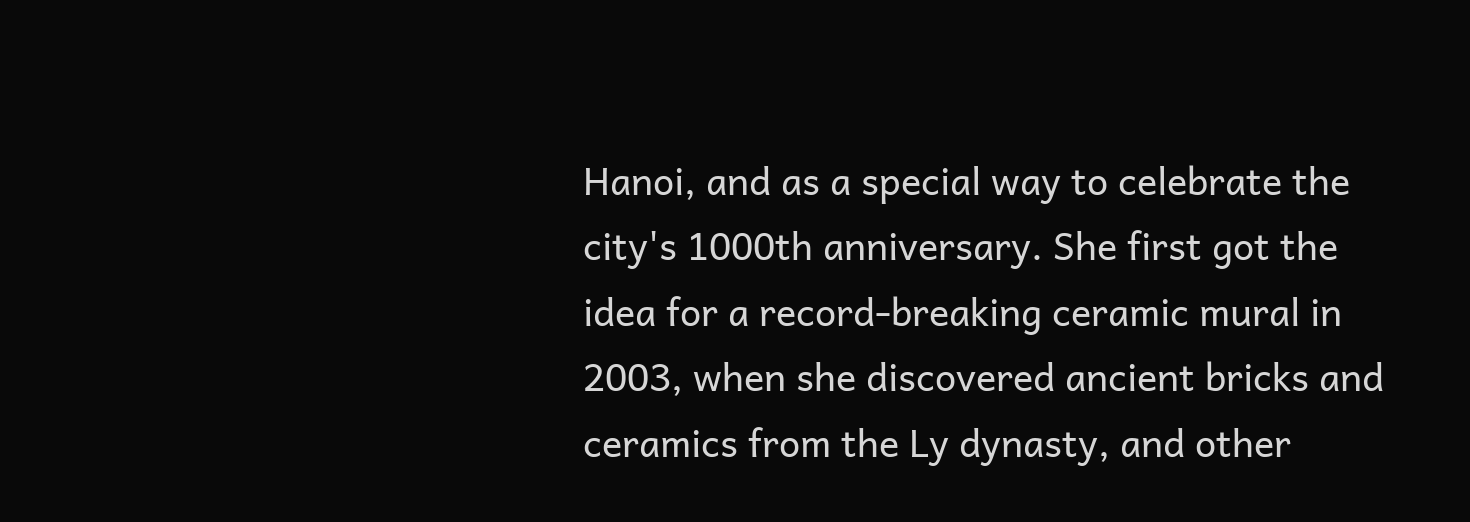Hanoi, and as a special way to celebrate the city's 1000th anniversary. She first got the idea for a record-breaking ceramic mural in 2003, when she discovered ancient bricks and ceramics from the Ly dynasty, and other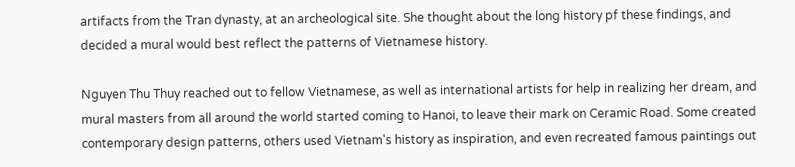artifacts from the Tran dynasty, at an archeological site. She thought about the long history pf these findings, and decided a mural would best reflect the patterns of Vietnamese history.

Nguyen Thu Thuy reached out to fellow Vietnamese, as well as international artists for help in realizing her dream, and mural masters from all around the world started coming to Hanoi, to leave their mark on Ceramic Road. Some created contemporary design patterns, others used Vietnam's history as inspiration, and even recreated famous paintings out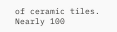of ceramic tiles. Nearly 100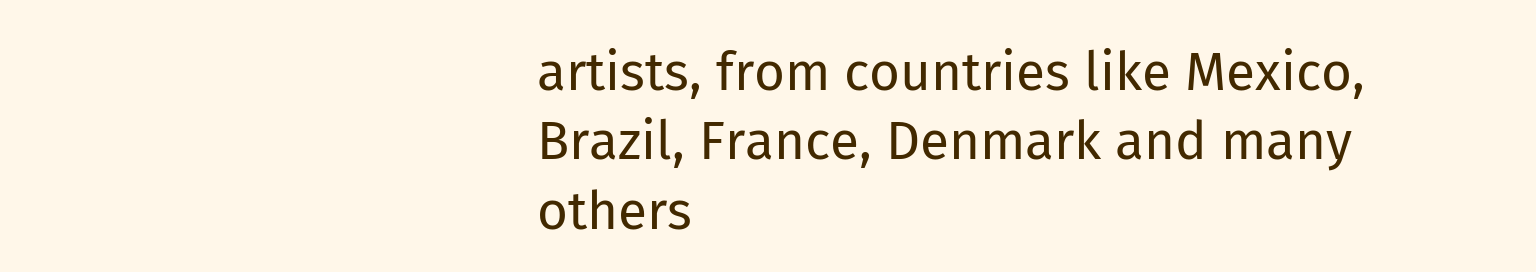artists, from countries like Mexico, Brazil, France, Denmark and many others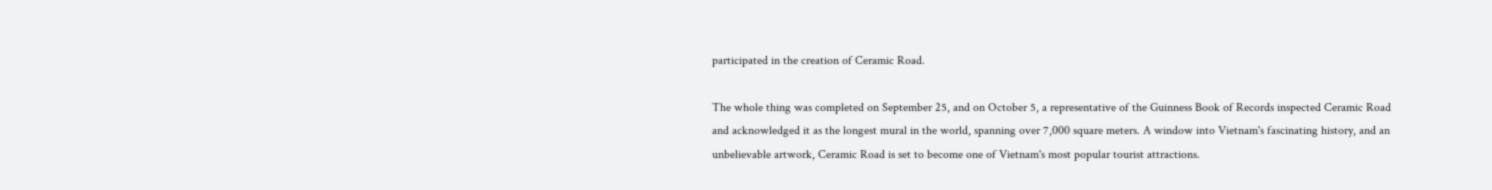participated in the creation of Ceramic Road.

The whole thing was completed on September 25, and on October 5, a representative of the Guinness Book of Records inspected Ceramic Road and acknowledged it as the longest mural in the world, spanning over 7,000 square meters. A window into Vietnam's fascinating history, and an unbelievable artwork, Ceramic Road is set to become one of Vietnam's most popular tourist attractions.